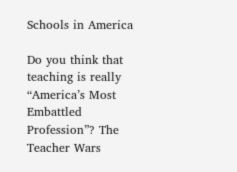Schools in America

Do you think that teaching is really “America’s Most Embattled Profession”? The Teacher Wars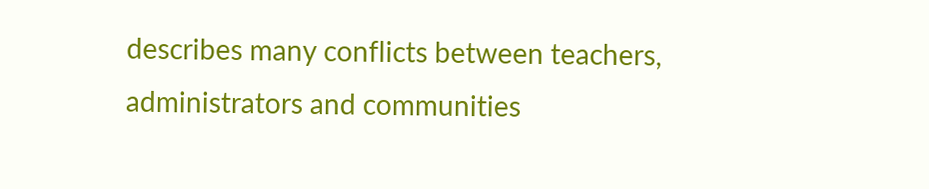describes many conflicts between teachers, administrators and communities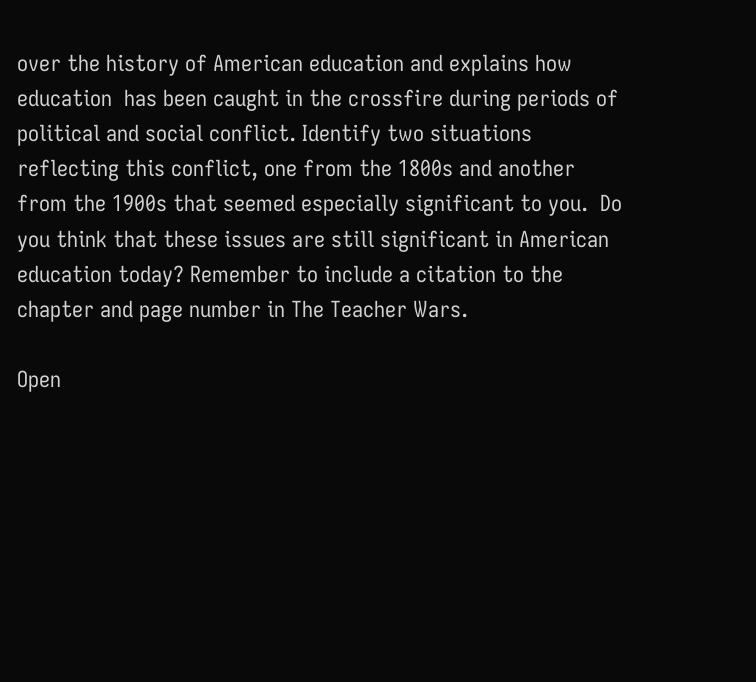over the history of American education and explains how education  has been caught in the crossfire during periods of  political and social conflict. Identify two situations reflecting this conflict, one from the 1800s and another from the 1900s that seemed especially significant to you.  Do you think that these issues are still significant in American education today? Remember to include a citation to the chapter and page number in The Teacher Wars.

Open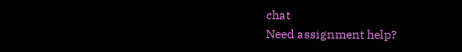chat
Need assignment help?